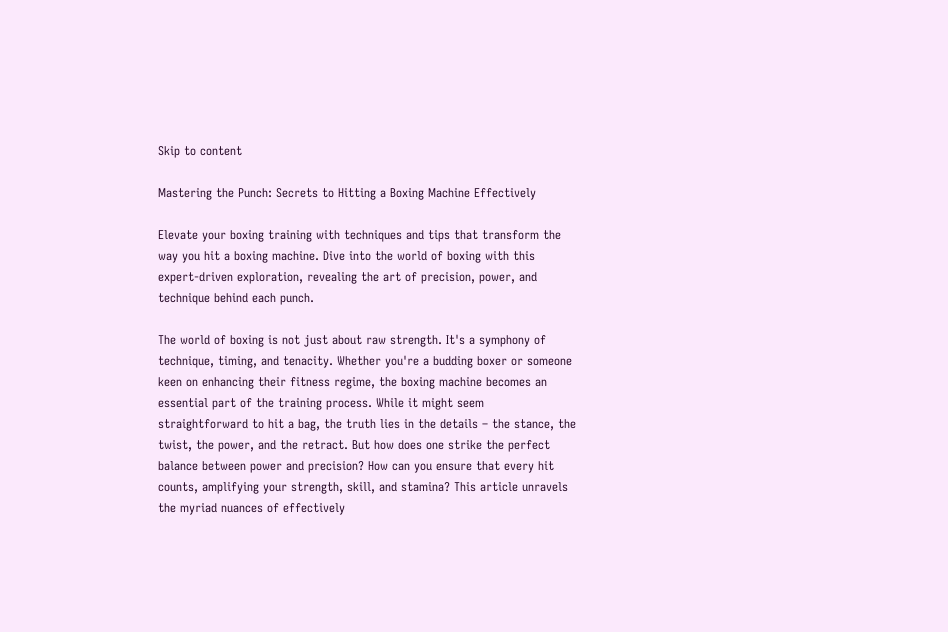Skip to content

Mastering the Punch: Secrets to Hitting a Boxing Machine Effectively

Elevate your boxing training with techniques and tips that transform the way you hit a boxing machine. Dive into the world of boxing with this expert-driven exploration, revealing the art of precision, power, and technique behind each punch.

The world of boxing is not just about raw strength. It's a symphony of technique, timing, and tenacity. Whether you're a budding boxer or someone keen on enhancing their fitness regime, the boxing machine becomes an essential part of the training process. While it might seem straightforward to hit a bag, the truth lies in the details – the stance, the twist, the power, and the retract. But how does one strike the perfect balance between power and precision? How can you ensure that every hit counts, amplifying your strength, skill, and stamina? This article unravels the myriad nuances of effectively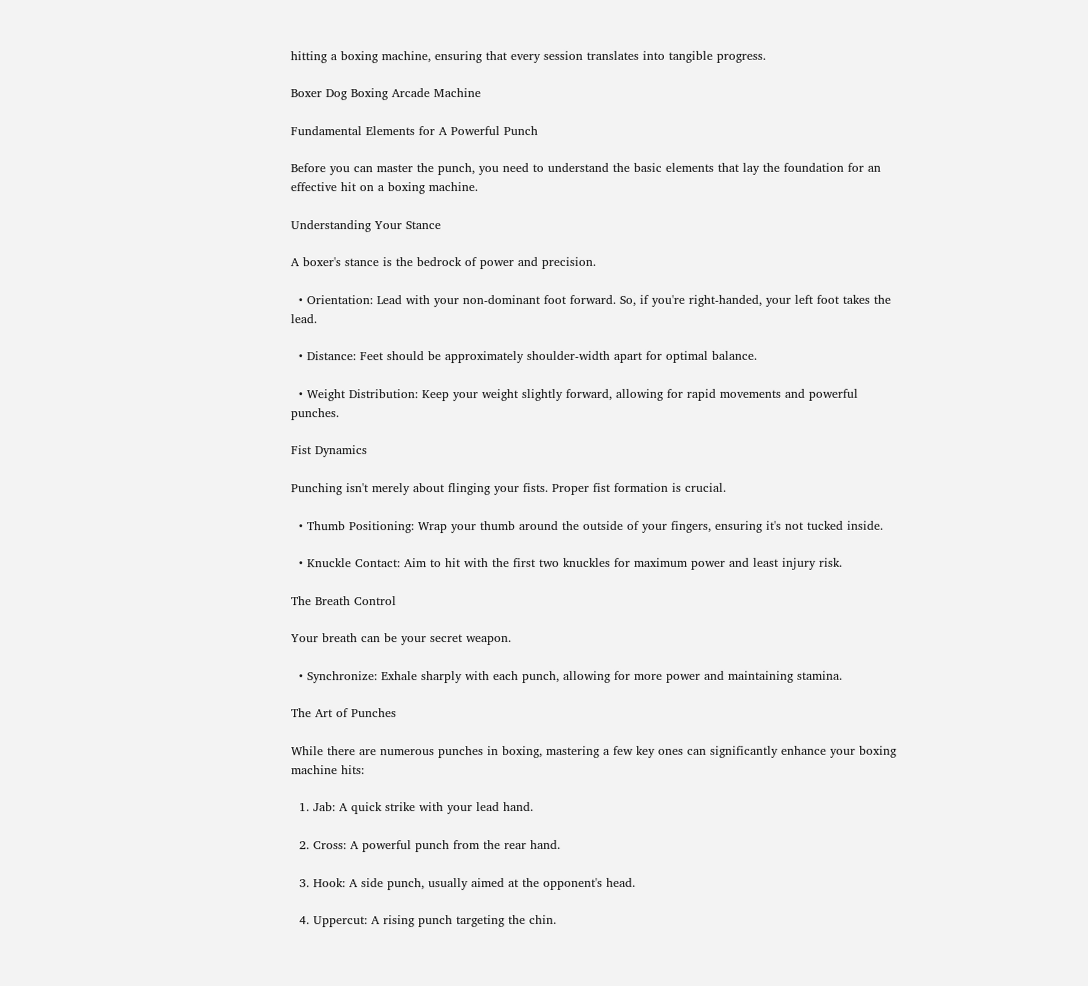hitting a boxing machine, ensuring that every session translates into tangible progress.

Boxer Dog Boxing Arcade Machine

Fundamental Elements for A Powerful Punch

Before you can master the punch, you need to understand the basic elements that lay the foundation for an effective hit on a boxing machine.

Understanding Your Stance

A boxer's stance is the bedrock of power and precision.

  • Orientation: Lead with your non-dominant foot forward. So, if you're right-handed, your left foot takes the lead.

  • Distance: Feet should be approximately shoulder-width apart for optimal balance.

  • Weight Distribution: Keep your weight slightly forward, allowing for rapid movements and powerful punches.

Fist Dynamics

Punching isn't merely about flinging your fists. Proper fist formation is crucial.

  • Thumb Positioning: Wrap your thumb around the outside of your fingers, ensuring it's not tucked inside.

  • Knuckle Contact: Aim to hit with the first two knuckles for maximum power and least injury risk.

The Breath Control

Your breath can be your secret weapon.

  • Synchronize: Exhale sharply with each punch, allowing for more power and maintaining stamina.

The Art of Punches

While there are numerous punches in boxing, mastering a few key ones can significantly enhance your boxing machine hits:

  1. Jab: A quick strike with your lead hand.

  2. Cross: A powerful punch from the rear hand.

  3. Hook: A side punch, usually aimed at the opponent's head.

  4. Uppercut: A rising punch targeting the chin.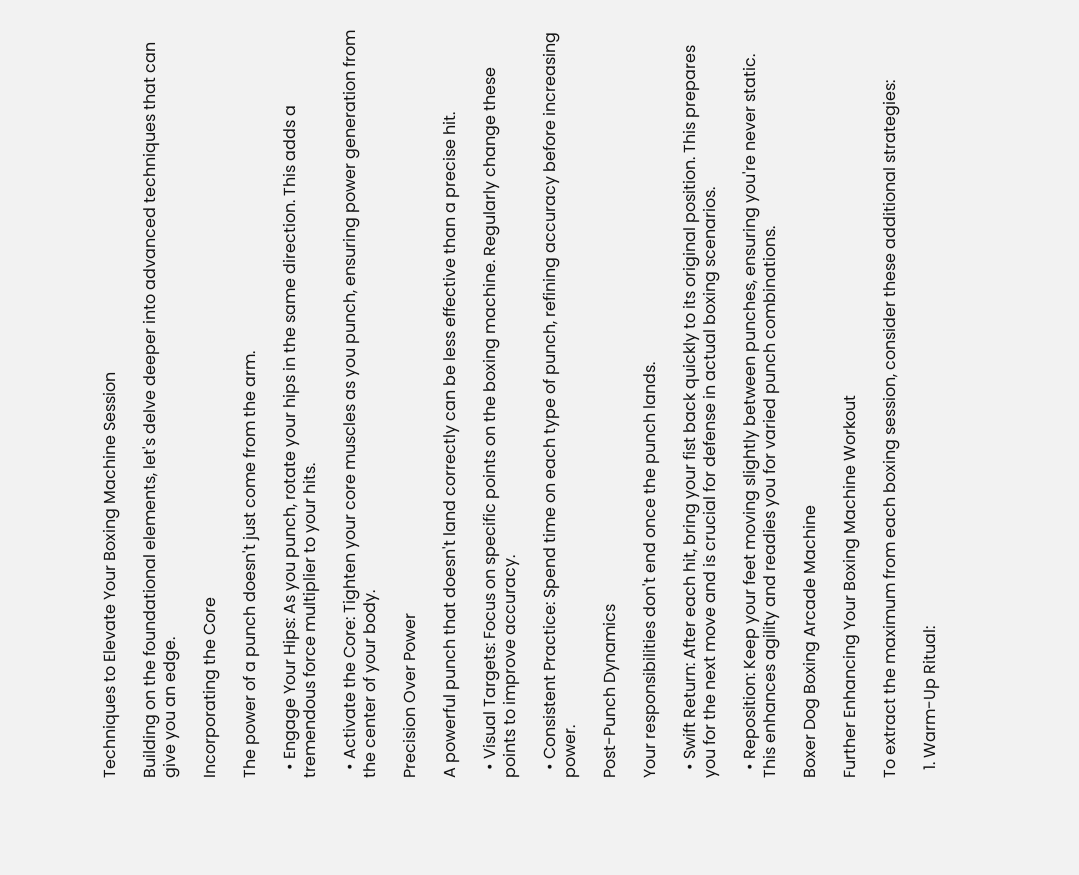Techniques to Elevate Your Boxing Machine Session

Building on the foundational elements, let's delve deeper into advanced techniques that can give you an edge.

Incorporating the Core

The power of a punch doesn't just come from the arm.

  • Engage Your Hips: As you punch, rotate your hips in the same direction. This adds a tremendous force multiplier to your hits.

  • Activate the Core: Tighten your core muscles as you punch, ensuring power generation from the center of your body.

Precision Over Power

A powerful punch that doesn't land correctly can be less effective than a precise hit.

  • Visual Targets: Focus on specific points on the boxing machine. Regularly change these points to improve accuracy.

  • Consistent Practice: Spend time on each type of punch, refining accuracy before increasing power.

Post-Punch Dynamics

Your responsibilities don't end once the punch lands.

  • Swift Return: After each hit, bring your fist back quickly to its original position. This prepares you for the next move and is crucial for defense in actual boxing scenarios.

  • Reposition: Keep your feet moving slightly between punches, ensuring you're never static. This enhances agility and readies you for varied punch combinations.

Boxer Dog Boxing Arcade Machine

Further Enhancing Your Boxing Machine Workout

To extract the maximum from each boxing session, consider these additional strategies:

  1. Warm-Up Ritual: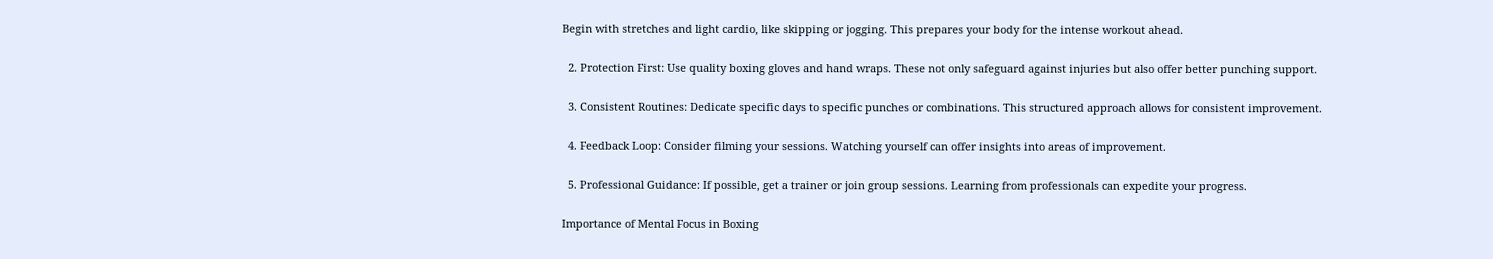Begin with stretches and light cardio, like skipping or jogging. This prepares your body for the intense workout ahead.

  2. Protection First: Use quality boxing gloves and hand wraps. These not only safeguard against injuries but also offer better punching support.

  3. Consistent Routines: Dedicate specific days to specific punches or combinations. This structured approach allows for consistent improvement.

  4. Feedback Loop: Consider filming your sessions. Watching yourself can offer insights into areas of improvement.

  5. Professional Guidance: If possible, get a trainer or join group sessions. Learning from professionals can expedite your progress.

Importance of Mental Focus in Boxing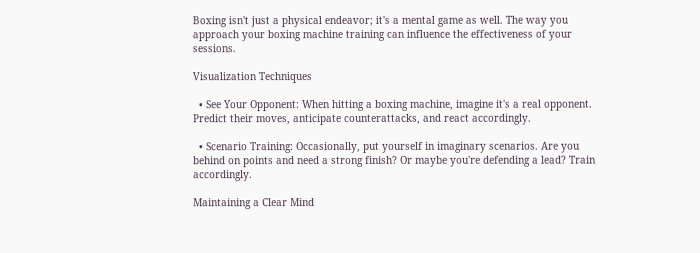Boxing isn't just a physical endeavor; it's a mental game as well. The way you approach your boxing machine training can influence the effectiveness of your sessions.

Visualization Techniques

  • See Your Opponent: When hitting a boxing machine, imagine it's a real opponent. Predict their moves, anticipate counterattacks, and react accordingly.

  • Scenario Training: Occasionally, put yourself in imaginary scenarios. Are you behind on points and need a strong finish? Or maybe you're defending a lead? Train accordingly.

Maintaining a Clear Mind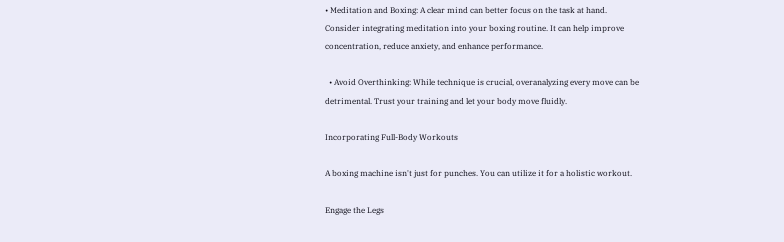• Meditation and Boxing: A clear mind can better focus on the task at hand. Consider integrating meditation into your boxing routine. It can help improve concentration, reduce anxiety, and enhance performance.

  • Avoid Overthinking: While technique is crucial, overanalyzing every move can be detrimental. Trust your training and let your body move fluidly.

Incorporating Full-Body Workouts

A boxing machine isn't just for punches. You can utilize it for a holistic workout.

Engage the Legs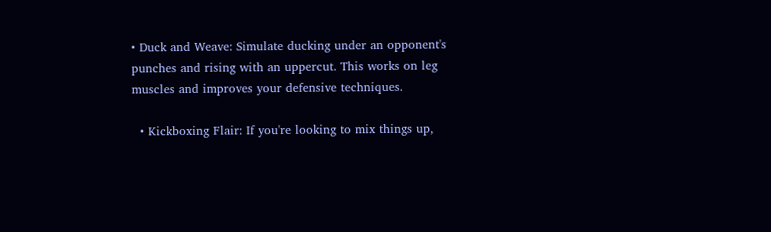• Duck and Weave: Simulate ducking under an opponent's punches and rising with an uppercut. This works on leg muscles and improves your defensive techniques.

  • Kickboxing Flair: If you're looking to mix things up,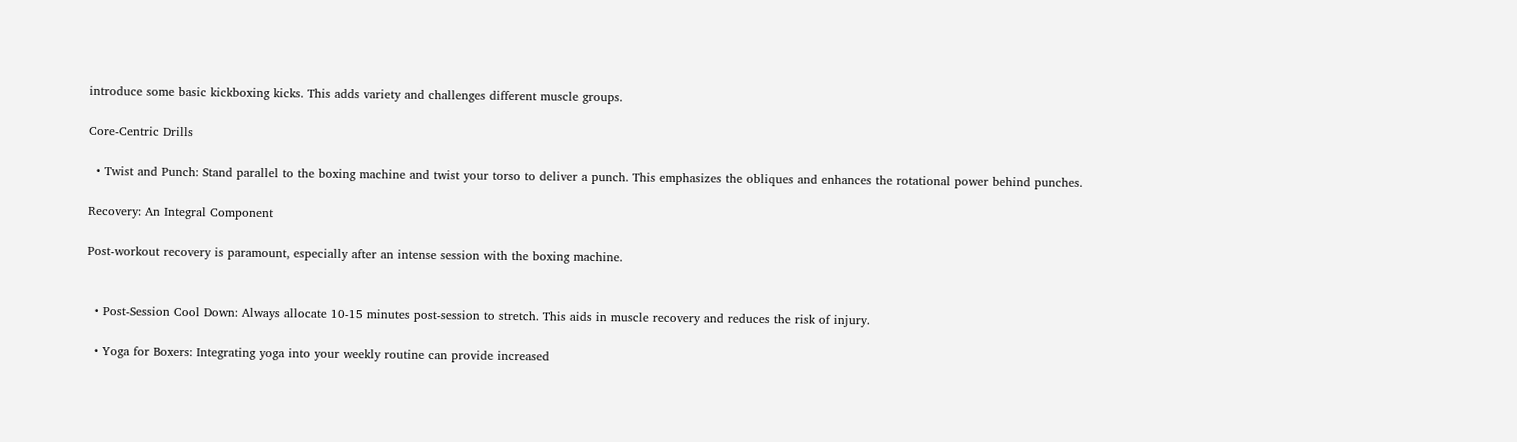introduce some basic kickboxing kicks. This adds variety and challenges different muscle groups.

Core-Centric Drills

  • Twist and Punch: Stand parallel to the boxing machine and twist your torso to deliver a punch. This emphasizes the obliques and enhances the rotational power behind punches.

Recovery: An Integral Component

Post-workout recovery is paramount, especially after an intense session with the boxing machine.


  • Post-Session Cool Down: Always allocate 10-15 minutes post-session to stretch. This aids in muscle recovery and reduces the risk of injury.

  • Yoga for Boxers: Integrating yoga into your weekly routine can provide increased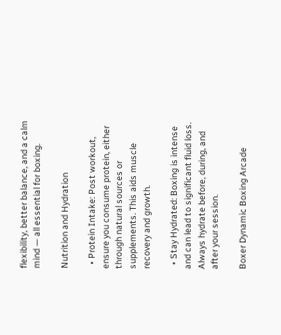flexibility, better balance, and a calm mind — all essential for boxing.

Nutrition and Hydration

  • Protein Intake: Post workout, ensure you consume protein, either through natural sources or supplements. This aids muscle recovery and growth.

  • Stay Hydrated: Boxing is intense and can lead to significant fluid loss. Always hydrate before, during, and after your session.

Boxer Dynamic Boxing Arcade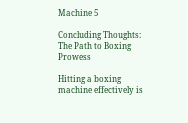Machine 5

Concluding Thoughts: The Path to Boxing Prowess

Hitting a boxing machine effectively is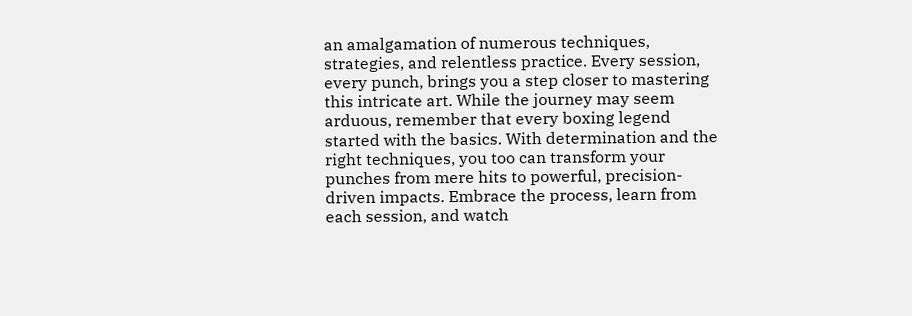an amalgamation of numerous techniques, strategies, and relentless practice. Every session, every punch, brings you a step closer to mastering this intricate art. While the journey may seem arduous, remember that every boxing legend started with the basics. With determination and the right techniques, you too can transform your punches from mere hits to powerful, precision-driven impacts. Embrace the process, learn from each session, and watch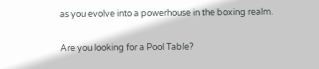as you evolve into a powerhouse in the boxing realm.

Are you looking for a Pool Table?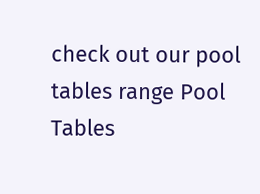check out our pool tables range Pool Tables